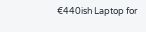€440ish Laptop for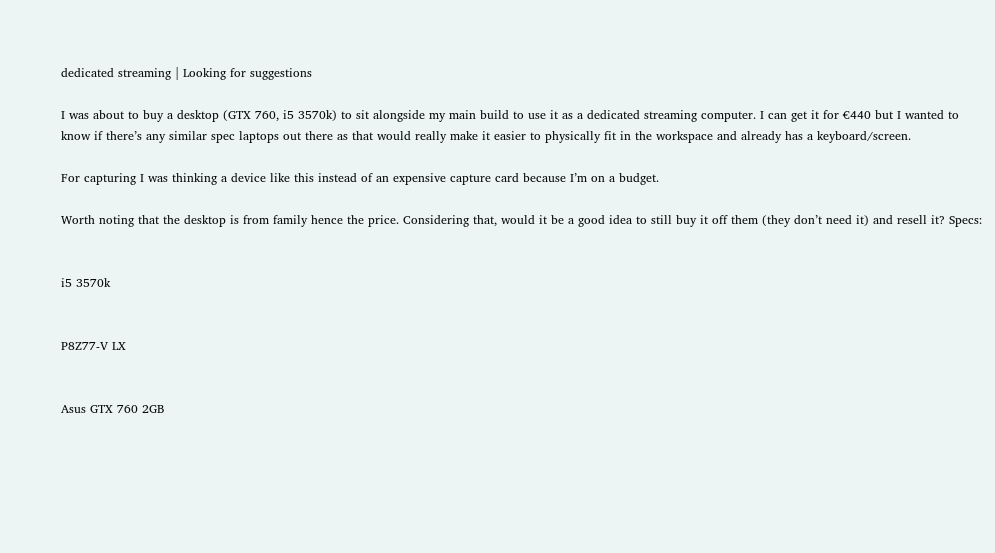dedicated streaming | Looking for suggestions

I was about to buy a desktop (GTX 760, i5 3570k) to sit alongside my main build to use it as a dedicated streaming computer. I can get it for €440 but I wanted to know if there’s any similar spec laptops out there as that would really make it easier to physically fit in the workspace and already has a keyboard/screen.

For capturing I was thinking a device like this instead of an expensive capture card because I’m on a budget.

Worth noting that the desktop is from family hence the price. Considering that, would it be a good idea to still buy it off them (they don’t need it) and resell it? Specs:


i5 3570k


P8Z77-V LX


Asus GTX 760 2GB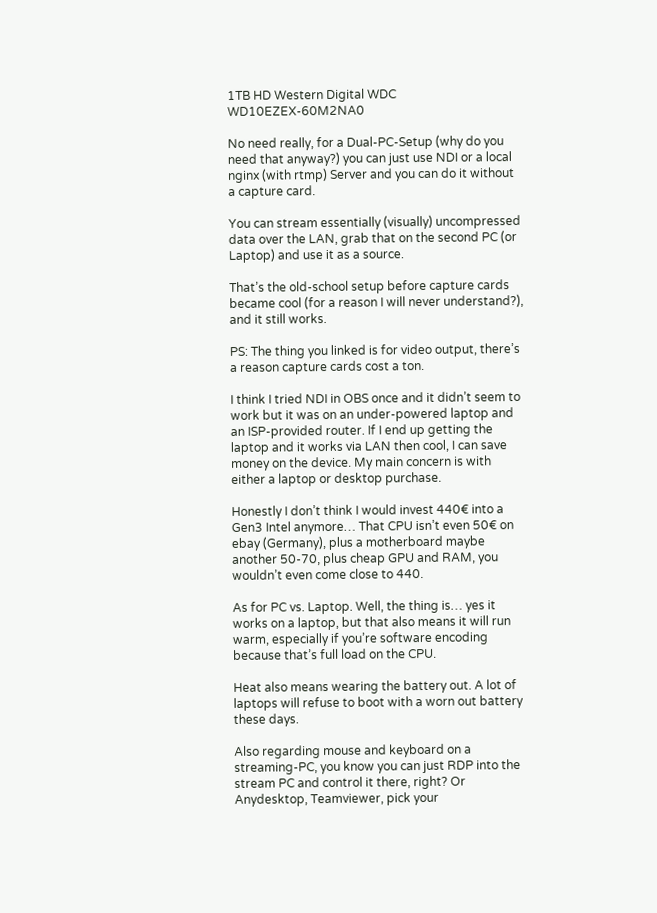1TB HD Western Digital WDC WD10EZEX-60M2NA0

No need really, for a Dual-PC-Setup (why do you need that anyway?) you can just use NDI or a local nginx (with rtmp) Server and you can do it without a capture card.

You can stream essentially (visually) uncompressed data over the LAN, grab that on the second PC (or Laptop) and use it as a source.

That’s the old-school setup before capture cards became cool (for a reason I will never understand?), and it still works.

PS: The thing you linked is for video output, there’s a reason capture cards cost a ton.

I think I tried NDI in OBS once and it didn’t seem to work but it was on an under-powered laptop and an ISP-provided router. If I end up getting the laptop and it works via LAN then cool, I can save money on the device. My main concern is with either a laptop or desktop purchase.

Honestly I don’t think I would invest 440€ into a Gen3 Intel anymore… That CPU isn’t even 50€ on ebay (Germany), plus a motherboard maybe another 50-70, plus cheap GPU and RAM, you wouldn’t even come close to 440.

As for PC vs. Laptop. Well, the thing is… yes it works on a laptop, but that also means it will run warm, especially if you’re software encoding because that’s full load on the CPU.

Heat also means wearing the battery out. A lot of laptops will refuse to boot with a worn out battery these days.

Also regarding mouse and keyboard on a streaming-PC, you know you can just RDP into the stream PC and control it there, right? Or Anydesktop, Teamviewer, pick your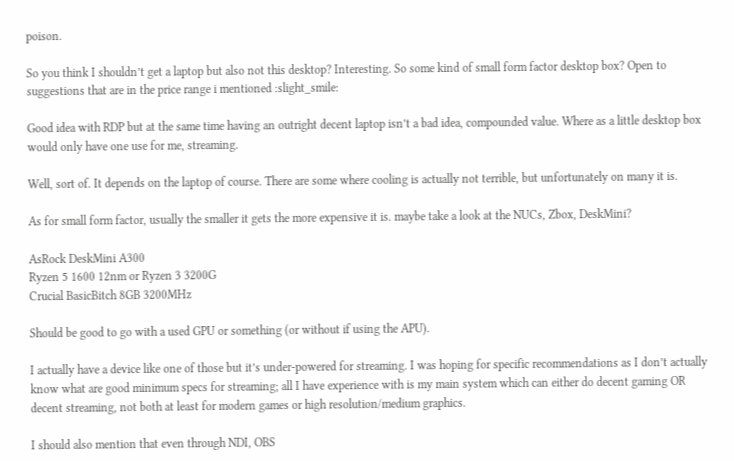poison.

So you think I shouldn’t get a laptop but also not this desktop? Interesting. So some kind of small form factor desktop box? Open to suggestions that are in the price range i mentioned :slight_smile:

Good idea with RDP but at the same time having an outright decent laptop isn’t a bad idea, compounded value. Where as a little desktop box would only have one use for me, streaming.

Well, sort of. It depends on the laptop of course. There are some where cooling is actually not terrible, but unfortunately on many it is.

As for small form factor, usually the smaller it gets the more expensive it is. maybe take a look at the NUCs, Zbox, DeskMini?

AsRock DeskMini A300
Ryzen 5 1600 12nm or Ryzen 3 3200G
Crucial BasicBitch 8GB 3200MHz

Should be good to go with a used GPU or something (or without if using the APU).

I actually have a device like one of those but it’s under-powered for streaming. I was hoping for specific recommendations as I don’t actually know what are good minimum specs for streaming; all I have experience with is my main system which can either do decent gaming OR decent streaming, not both at least for modern games or high resolution/medium graphics.

I should also mention that even through NDI, OBS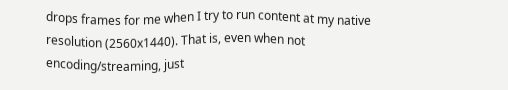drops frames for me when I try to run content at my native resolution (2560x1440). That is, even when not encoding/streaming, just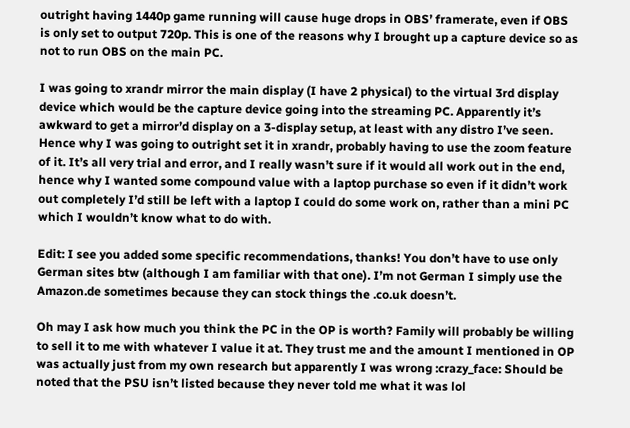outright having 1440p game running will cause huge drops in OBS’ framerate, even if OBS is only set to output 720p. This is one of the reasons why I brought up a capture device so as not to run OBS on the main PC.

I was going to xrandr mirror the main display (I have 2 physical) to the virtual 3rd display device which would be the capture device going into the streaming PC. Apparently it’s awkward to get a mirror’d display on a 3-display setup, at least with any distro I’ve seen. Hence why I was going to outright set it in xrandr, probably having to use the zoom feature of it. It’s all very trial and error, and I really wasn’t sure if it would all work out in the end, hence why I wanted some compound value with a laptop purchase so even if it didn’t work out completely I’d still be left with a laptop I could do some work on, rather than a mini PC which I wouldn’t know what to do with.

Edit: I see you added some specific recommendations, thanks! You don’t have to use only German sites btw (although I am familiar with that one). I’m not German I simply use the Amazon.de sometimes because they can stock things the .co.uk doesn’t.

Oh may I ask how much you think the PC in the OP is worth? Family will probably be willing to sell it to me with whatever I value it at. They trust me and the amount I mentioned in OP was actually just from my own research but apparently I was wrong :crazy_face: Should be noted that the PSU isn’t listed because they never told me what it was lol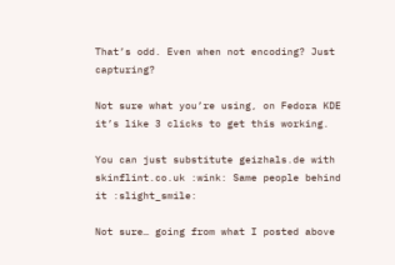That’s odd. Even when not encoding? Just capturing?

Not sure what you’re using, on Fedora KDE it’s like 3 clicks to get this working.

You can just substitute geizhals.de with skinflint.co.uk :wink: Same people behind it :slight_smile:

Not sure… going from what I posted above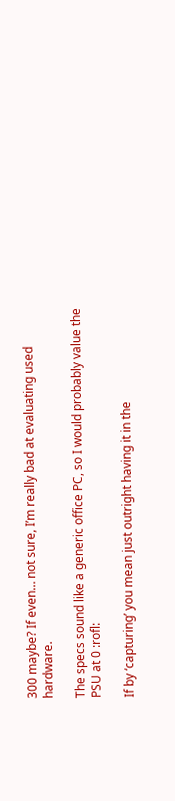300 maybe? If even… not sure, I’m really bad at evaluating used hardware.

The specs sound like a generic office PC, so I would probably value the PSU at 0 :rofl:

If by ‘capturing’ you mean just outright having it in the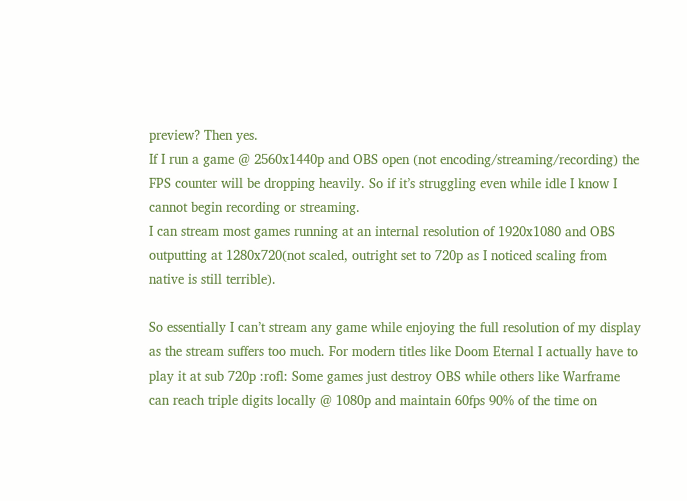preview? Then yes.
If I run a game @ 2560x1440p and OBS open (not encoding/streaming/recording) the FPS counter will be dropping heavily. So if it’s struggling even while idle I know I cannot begin recording or streaming.
I can stream most games running at an internal resolution of 1920x1080 and OBS outputting at 1280x720(not scaled, outright set to 720p as I noticed scaling from native is still terrible).

So essentially I can’t stream any game while enjoying the full resolution of my display as the stream suffers too much. For modern titles like Doom Eternal I actually have to play it at sub 720p :rofl: Some games just destroy OBS while others like Warframe can reach triple digits locally @ 1080p and maintain 60fps 90% of the time on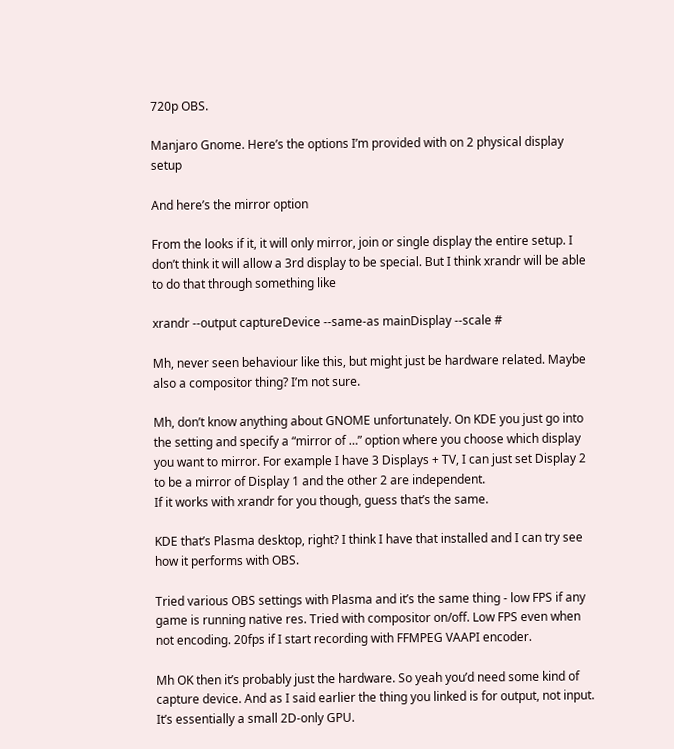720p OBS.

Manjaro Gnome. Here’s the options I’m provided with on 2 physical display setup

And here’s the mirror option

From the looks if it, it will only mirror, join or single display the entire setup. I don’t think it will allow a 3rd display to be special. But I think xrandr will be able to do that through something like

xrandr --output captureDevice --same-as mainDisplay --scale #

Mh, never seen behaviour like this, but might just be hardware related. Maybe also a compositor thing? I’m not sure.

Mh, don’t know anything about GNOME unfortunately. On KDE you just go into the setting and specify a “mirror of …” option where you choose which display you want to mirror. For example I have 3 Displays + TV, I can just set Display 2 to be a mirror of Display 1 and the other 2 are independent.
If it works with xrandr for you though, guess that’s the same.

KDE that’s Plasma desktop, right? I think I have that installed and I can try see how it performs with OBS.

Tried various OBS settings with Plasma and it’s the same thing - low FPS if any game is running native res. Tried with compositor on/off. Low FPS even when not encoding. 20fps if I start recording with FFMPEG VAAPI encoder.

Mh OK then it’s probably just the hardware. So yeah you’d need some kind of capture device. And as I said earlier the thing you linked is for output, not input. It’s essentially a small 2D-only GPU.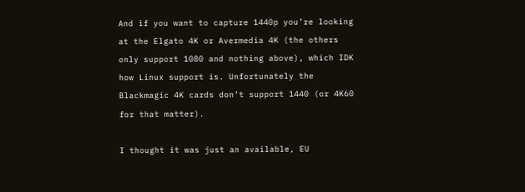And if you want to capture 1440p you’re looking at the Elgato 4K or Avermedia 4K (the others only support 1080 and nothing above), which IDK how Linux support is. Unfortunately the Blackmagic 4K cards don’t support 1440 (or 4K60 for that matter).

I thought it was just an available, EU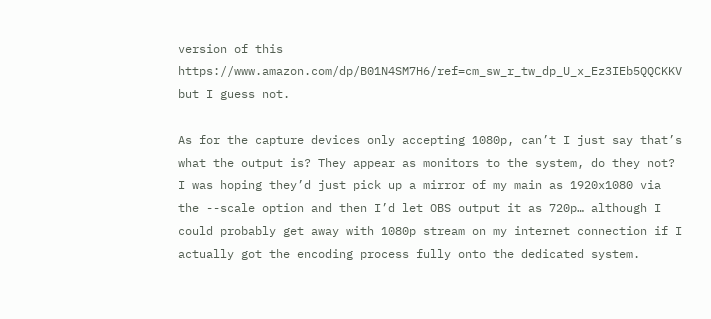version of this https://www.amazon.com/dp/B01N4SM7H6/ref=cm_sw_r_tw_dp_U_x_Ez3IEb5QQCKKV but I guess not.

As for the capture devices only accepting 1080p, can’t I just say that’s what the output is? They appear as monitors to the system, do they not? I was hoping they’d just pick up a mirror of my main as 1920x1080 via the --scale option and then I’d let OBS output it as 720p… although I could probably get away with 1080p stream on my internet connection if I actually got the encoding process fully onto the dedicated system.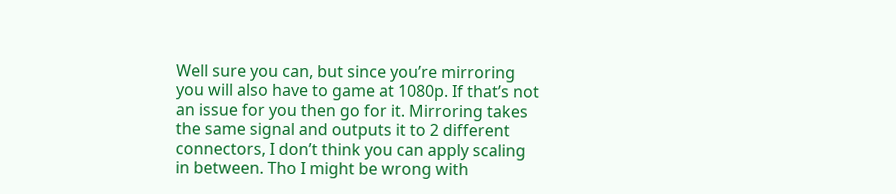Well sure you can, but since you’re mirroring you will also have to game at 1080p. If that’s not an issue for you then go for it. Mirroring takes the same signal and outputs it to 2 different connectors, I don’t think you can apply scaling in between. Tho I might be wrong with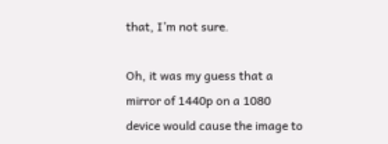that, I’m not sure.

Oh, it was my guess that a mirror of 1440p on a 1080 device would cause the image to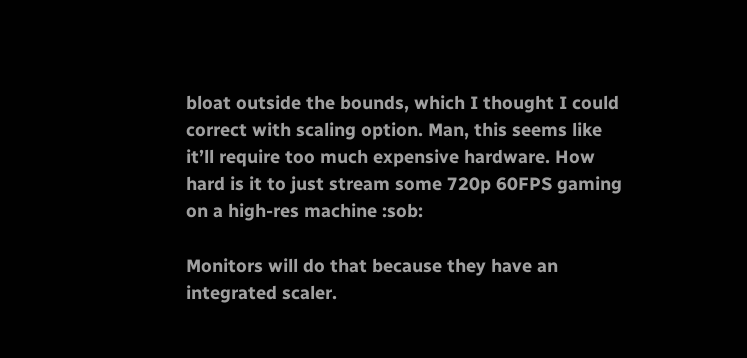bloat outside the bounds, which I thought I could correct with scaling option. Man, this seems like it’ll require too much expensive hardware. How hard is it to just stream some 720p 60FPS gaming on a high-res machine :sob:

Monitors will do that because they have an integrated scaler.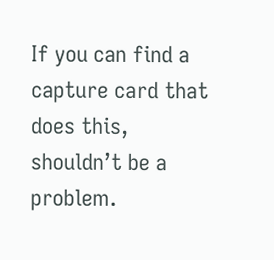If you can find a capture card that does this, shouldn’t be a problem.